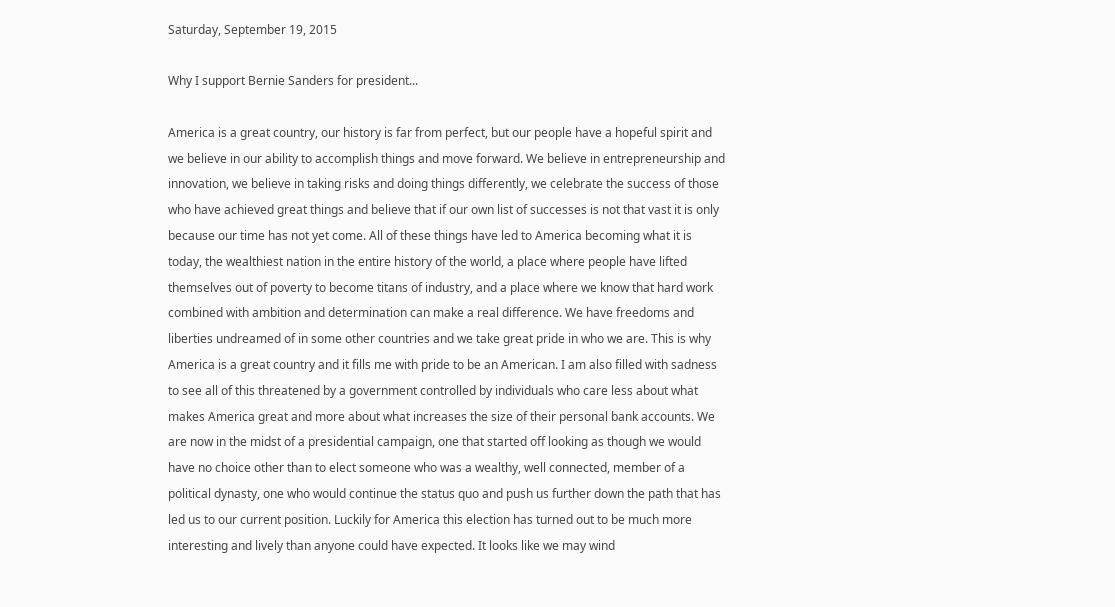Saturday, September 19, 2015

Why I support Bernie Sanders for president...

America is a great country, our history is far from perfect, but our people have a hopeful spirit and we believe in our ability to accomplish things and move forward. We believe in entrepreneurship and innovation, we believe in taking risks and doing things differently, we celebrate the success of those who have achieved great things and believe that if our own list of successes is not that vast it is only because our time has not yet come. All of these things have led to America becoming what it is today, the wealthiest nation in the entire history of the world, a place where people have lifted themselves out of poverty to become titans of industry, and a place where we know that hard work combined with ambition and determination can make a real difference. We have freedoms and liberties undreamed of in some other countries and we take great pride in who we are. This is why America is a great country and it fills me with pride to be an American. I am also filled with sadness to see all of this threatened by a government controlled by individuals who care less about what makes America great and more about what increases the size of their personal bank accounts. We are now in the midst of a presidential campaign, one that started off looking as though we would have no choice other than to elect someone who was a wealthy, well connected, member of a political dynasty, one who would continue the status quo and push us further down the path that has led us to our current position. Luckily for America this election has turned out to be much more interesting and lively than anyone could have expected. It looks like we may wind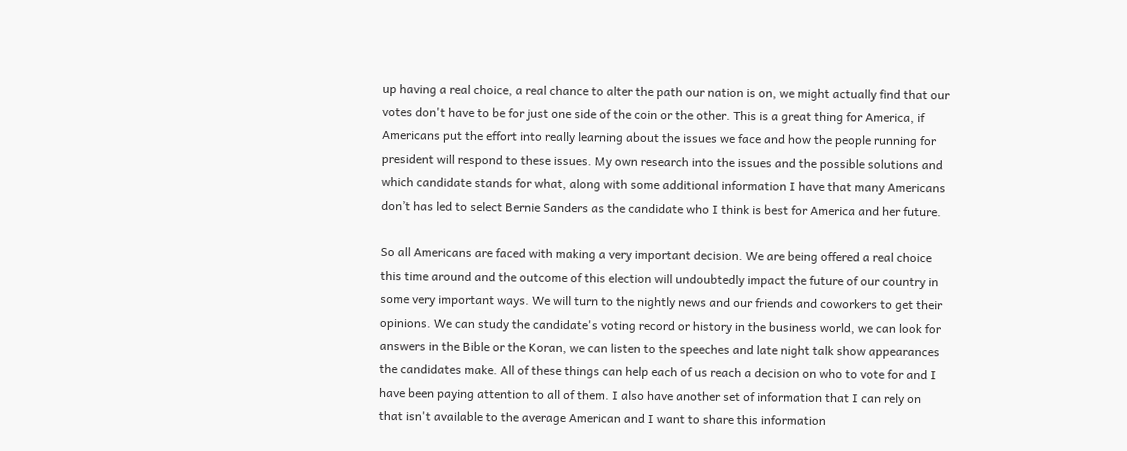up having a real choice, a real chance to alter the path our nation is on, we might actually find that our votes don't have to be for just one side of the coin or the other. This is a great thing for America, if Americans put the effort into really learning about the issues we face and how the people running for president will respond to these issues. My own research into the issues and the possible solutions and which candidate stands for what, along with some additional information I have that many Americans don’t has led to select Bernie Sanders as the candidate who I think is best for America and her future.

So all Americans are faced with making a very important decision. We are being offered a real choice this time around and the outcome of this election will undoubtedly impact the future of our country in some very important ways. We will turn to the nightly news and our friends and coworkers to get their opinions. We can study the candidate's voting record or history in the business world, we can look for answers in the Bible or the Koran, we can listen to the speeches and late night talk show appearances the candidates make. All of these things can help each of us reach a decision on who to vote for and I have been paying attention to all of them. I also have another set of information that I can rely on that isn't available to the average American and I want to share this information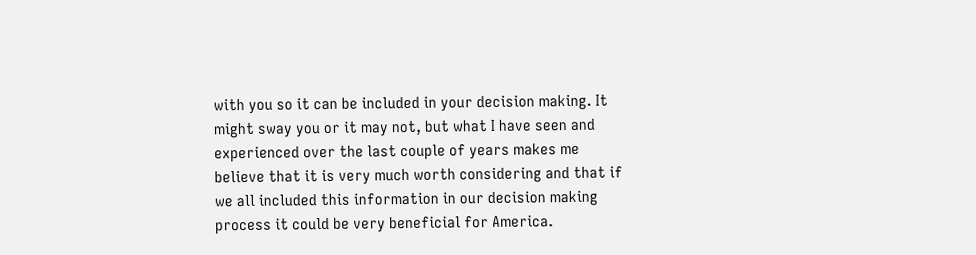with you so it can be included in your decision making. It might sway you or it may not, but what I have seen and experienced over the last couple of years makes me believe that it is very much worth considering and that if we all included this information in our decision making process it could be very beneficial for America.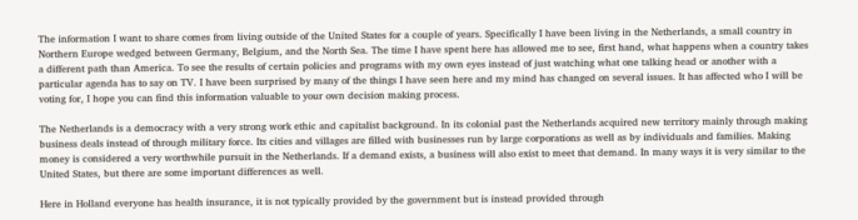The information I want to share comes from living outside of the United States for a couple of years. Specifically I have been living in the Netherlands, a small country in Northern Europe wedged between Germany, Belgium, and the North Sea. The time I have spent here has allowed me to see, first hand, what happens when a country takes a different path than America. To see the results of certain policies and programs with my own eyes instead of just watching what one talking head or another with a particular agenda has to say on TV. I have been surprised by many of the things I have seen here and my mind has changed on several issues. It has affected who I will be voting for, I hope you can find this information valuable to your own decision making process.

The Netherlands is a democracy with a very strong work ethic and capitalist background. In its colonial past the Netherlands acquired new territory mainly through making business deals instead of through military force. Its cities and villages are filled with businesses run by large corporations as well as by individuals and families. Making money is considered a very worthwhile pursuit in the Netherlands. If a demand exists, a business will also exist to meet that demand. In many ways it is very similar to the United States, but there are some important differences as well.

Here in Holland everyone has health insurance, it is not typically provided by the government but is instead provided through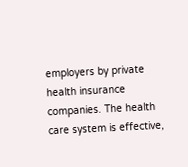employers by private health insurance companies. The health care system is effective,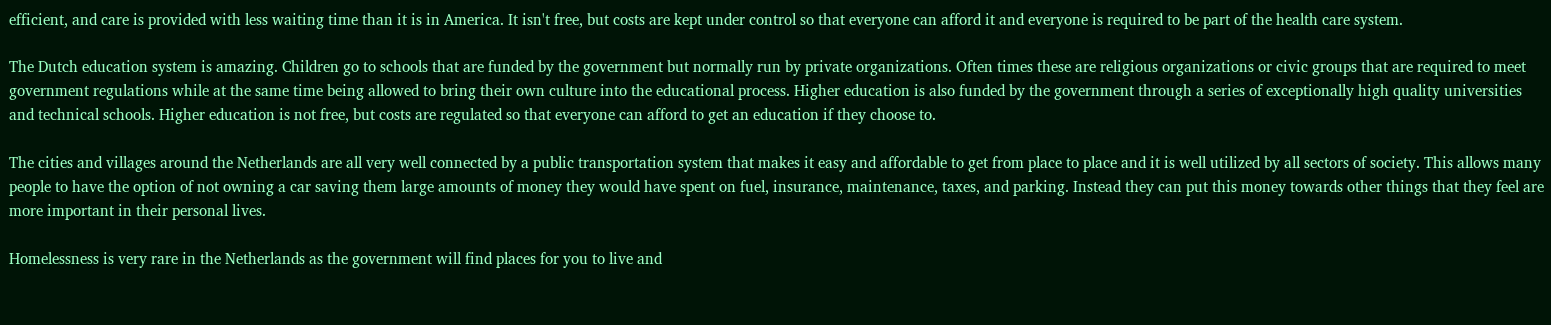efficient, and care is provided with less waiting time than it is in America. It isn't free, but costs are kept under control so that everyone can afford it and everyone is required to be part of the health care system.

The Dutch education system is amazing. Children go to schools that are funded by the government but normally run by private organizations. Often times these are religious organizations or civic groups that are required to meet government regulations while at the same time being allowed to bring their own culture into the educational process. Higher education is also funded by the government through a series of exceptionally high quality universities and technical schools. Higher education is not free, but costs are regulated so that everyone can afford to get an education if they choose to.

The cities and villages around the Netherlands are all very well connected by a public transportation system that makes it easy and affordable to get from place to place and it is well utilized by all sectors of society. This allows many people to have the option of not owning a car saving them large amounts of money they would have spent on fuel, insurance, maintenance, taxes, and parking. Instead they can put this money towards other things that they feel are more important in their personal lives.

Homelessness is very rare in the Netherlands as the government will find places for you to live and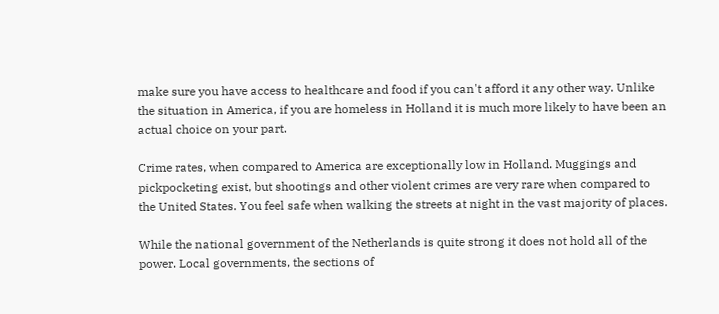make sure you have access to healthcare and food if you can't afford it any other way. Unlike the situation in America, if you are homeless in Holland it is much more likely to have been an actual choice on your part.

Crime rates, when compared to America are exceptionally low in Holland. Muggings and pickpocketing exist, but shootings and other violent crimes are very rare when compared to the United States. You feel safe when walking the streets at night in the vast majority of places.

While the national government of the Netherlands is quite strong it does not hold all of the power. Local governments, the sections of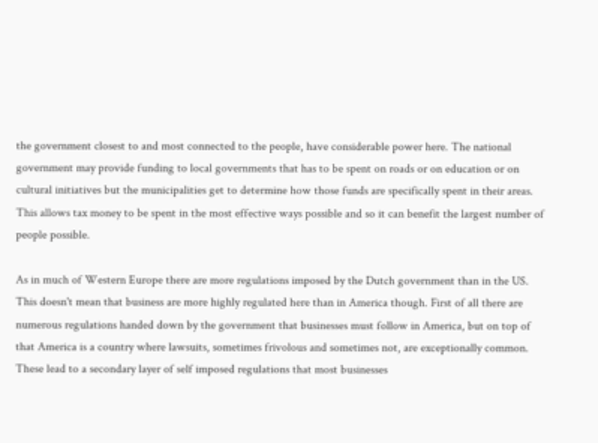the government closest to and most connected to the people, have considerable power here. The national government may provide funding to local governments that has to be spent on roads or on education or on cultural initiatives but the municipalities get to determine how those funds are specifically spent in their areas. This allows tax money to be spent in the most effective ways possible and so it can benefit the largest number of people possible.

As in much of Western Europe there are more regulations imposed by the Dutch government than in the US. This doesn't mean that business are more highly regulated here than in America though. First of all there are numerous regulations handed down by the government that businesses must follow in America, but on top of that America is a country where lawsuits, sometimes frivolous and sometimes not, are exceptionally common. These lead to a secondary layer of self imposed regulations that most businesses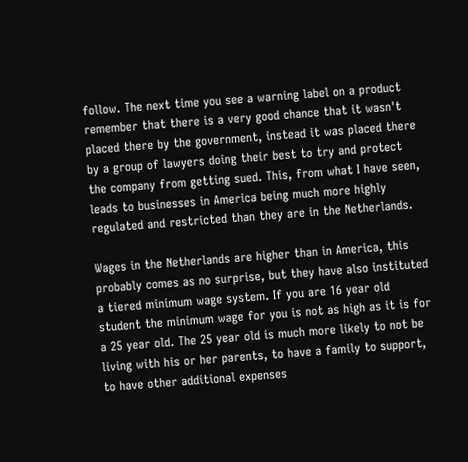follow. The next time you see a warning label on a product remember that there is a very good chance that it wasn't placed there by the government, instead it was placed there by a group of lawyers doing their best to try and protect the company from getting sued. This, from what I have seen, leads to businesses in America being much more highly regulated and restricted than they are in the Netherlands.

Wages in the Netherlands are higher than in America, this probably comes as no surprise, but they have also instituted a tiered minimum wage system. If you are 16 year old student the minimum wage for you is not as high as it is for a 25 year old. The 25 year old is much more likely to not be living with his or her parents, to have a family to support, to have other additional expenses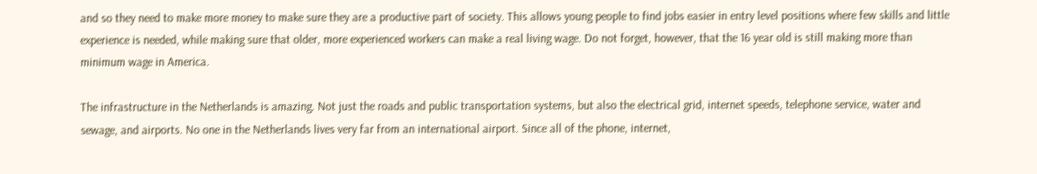and so they need to make more money to make sure they are a productive part of society. This allows young people to find jobs easier in entry level positions where few skills and little experience is needed, while making sure that older, more experienced workers can make a real living wage. Do not forget, however, that the 16 year old is still making more than minimum wage in America.

The infrastructure in the Netherlands is amazing. Not just the roads and public transportation systems, but also the electrical grid, internet speeds, telephone service, water and sewage, and airports. No one in the Netherlands lives very far from an international airport. Since all of the phone, internet,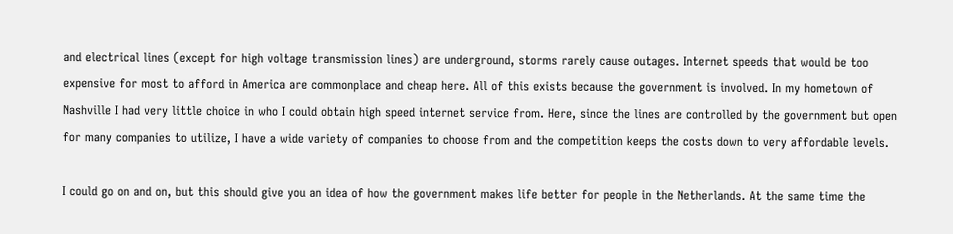and electrical lines (except for high voltage transmission lines) are underground, storms rarely cause outages. Internet speeds that would be too expensive for most to afford in America are commonplace and cheap here. All of this exists because the government is involved. In my hometown of Nashville I had very little choice in who I could obtain high speed internet service from. Here, since the lines are controlled by the government but open for many companies to utilize, I have a wide variety of companies to choose from and the competition keeps the costs down to very affordable levels.

I could go on and on, but this should give you an idea of how the government makes life better for people in the Netherlands. At the same time the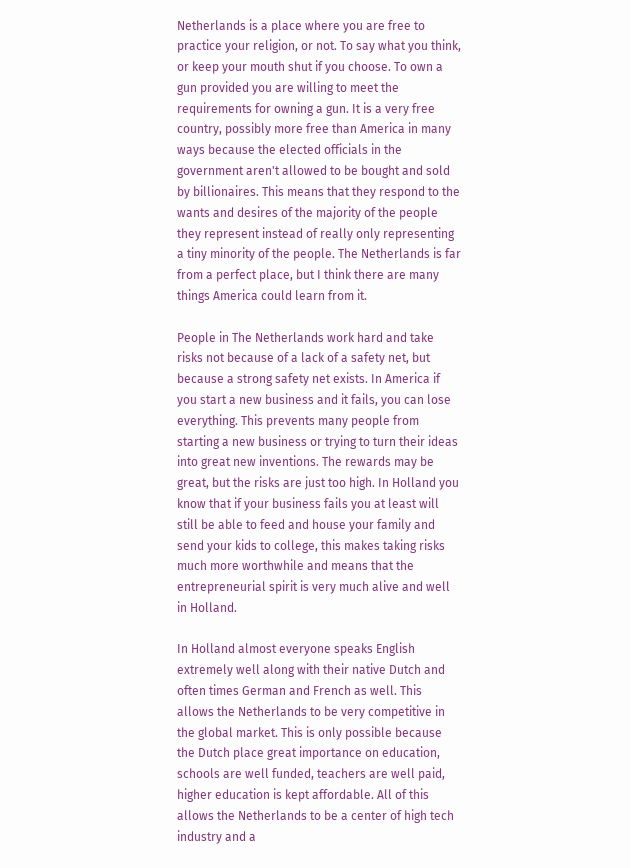Netherlands is a place where you are free to practice your religion, or not. To say what you think, or keep your mouth shut if you choose. To own a gun provided you are willing to meet the requirements for owning a gun. It is a very free country, possibly more free than America in many ways because the elected officials in the government aren't allowed to be bought and sold by billionaires. This means that they respond to the wants and desires of the majority of the people they represent instead of really only representing a tiny minority of the people. The Netherlands is far from a perfect place, but I think there are many things America could learn from it.

People in The Netherlands work hard and take risks not because of a lack of a safety net, but because a strong safety net exists. In America if you start a new business and it fails, you can lose everything. This prevents many people from starting a new business or trying to turn their ideas into great new inventions. The rewards may be great, but the risks are just too high. In Holland you know that if your business fails you at least will still be able to feed and house your family and send your kids to college, this makes taking risks much more worthwhile and means that the entrepreneurial spirit is very much alive and well in Holland.

In Holland almost everyone speaks English extremely well along with their native Dutch and often times German and French as well. This allows the Netherlands to be very competitive in the global market. This is only possible because the Dutch place great importance on education, schools are well funded, teachers are well paid, higher education is kept affordable. All of this allows the Netherlands to be a center of high tech industry and a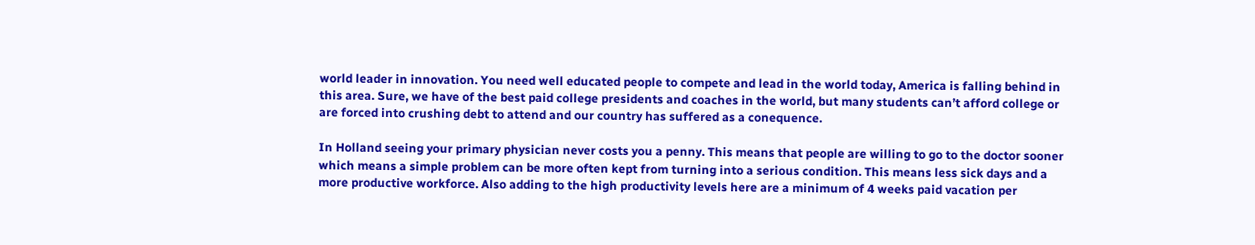world leader in innovation. You need well educated people to compete and lead in the world today, America is falling behind in this area. Sure, we have of the best paid college presidents and coaches in the world, but many students can’t afford college or are forced into crushing debt to attend and our country has suffered as a conequence.

In Holland seeing your primary physician never costs you a penny. This means that people are willing to go to the doctor sooner which means a simple problem can be more often kept from turning into a serious condition. This means less sick days and a more productive workforce. Also adding to the high productivity levels here are a minimum of 4 weeks paid vacation per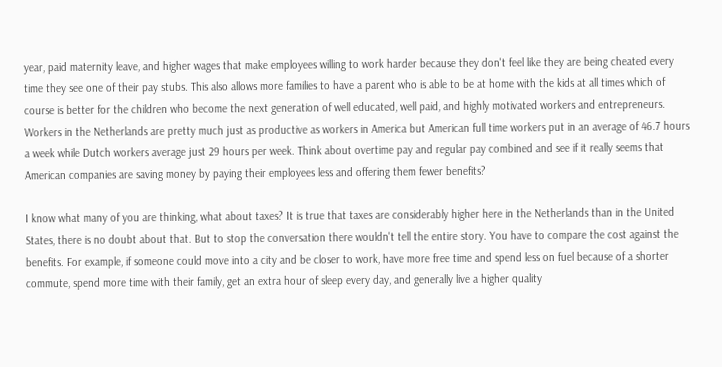year, paid maternity leave, and higher wages that make employees willing to work harder because they don't feel like they are being cheated every time they see one of their pay stubs. This also allows more families to have a parent who is able to be at home with the kids at all times which of course is better for the children who become the next generation of well educated, well paid, and highly motivated workers and entrepreneurs. Workers in the Netherlands are pretty much just as productive as workers in America but American full time workers put in an average of 46.7 hours a week while Dutch workers average just 29 hours per week. Think about overtime pay and regular pay combined and see if it really seems that American companies are saving money by paying their employees less and offering them fewer benefits?

I know what many of you are thinking, what about taxes? It is true that taxes are considerably higher here in the Netherlands than in the United States, there is no doubt about that. But to stop the conversation there wouldn't tell the entire story. You have to compare the cost against the benefits. For example, if someone could move into a city and be closer to work, have more free time and spend less on fuel because of a shorter commute, spend more time with their family, get an extra hour of sleep every day, and generally live a higher quality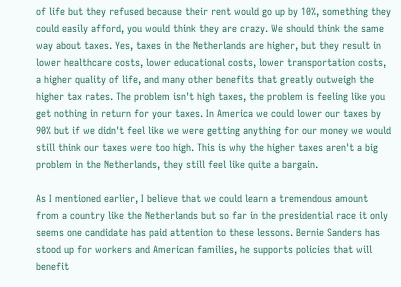of life but they refused because their rent would go up by 10%, something they could easily afford, you would think they are crazy. We should think the same way about taxes. Yes, taxes in the Netherlands are higher, but they result in lower healthcare costs, lower educational costs, lower transportation costs, a higher quality of life, and many other benefits that greatly outweigh the higher tax rates. The problem isn't high taxes, the problem is feeling like you get nothing in return for your taxes. In America we could lower our taxes by 90% but if we didn't feel like we were getting anything for our money we would still think our taxes were too high. This is why the higher taxes aren't a big problem in the Netherlands, they still feel like quite a bargain.

As I mentioned earlier, I believe that we could learn a tremendous amount from a country like the Netherlands but so far in the presidential race it only seems one candidate has paid attention to these lessons. Bernie Sanders has stood up for workers and American families, he supports policies that will benefit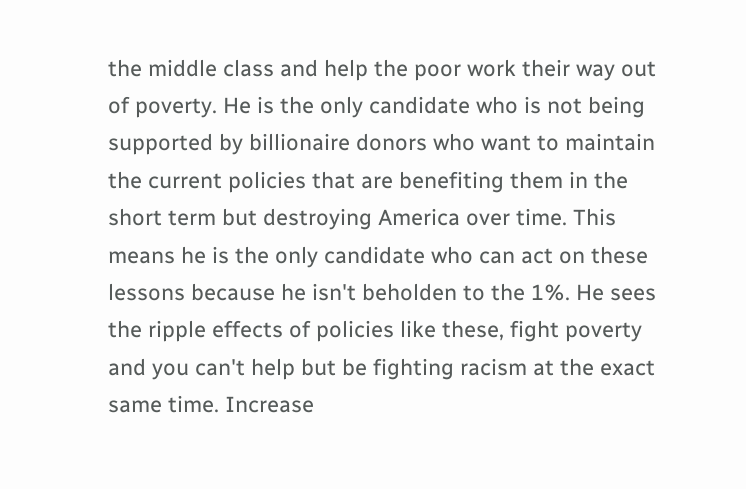the middle class and help the poor work their way out of poverty. He is the only candidate who is not being supported by billionaire donors who want to maintain the current policies that are benefiting them in the short term but destroying America over time. This means he is the only candidate who can act on these lessons because he isn't beholden to the 1%. He sees the ripple effects of policies like these, fight poverty and you can't help but be fighting racism at the exact same time. Increase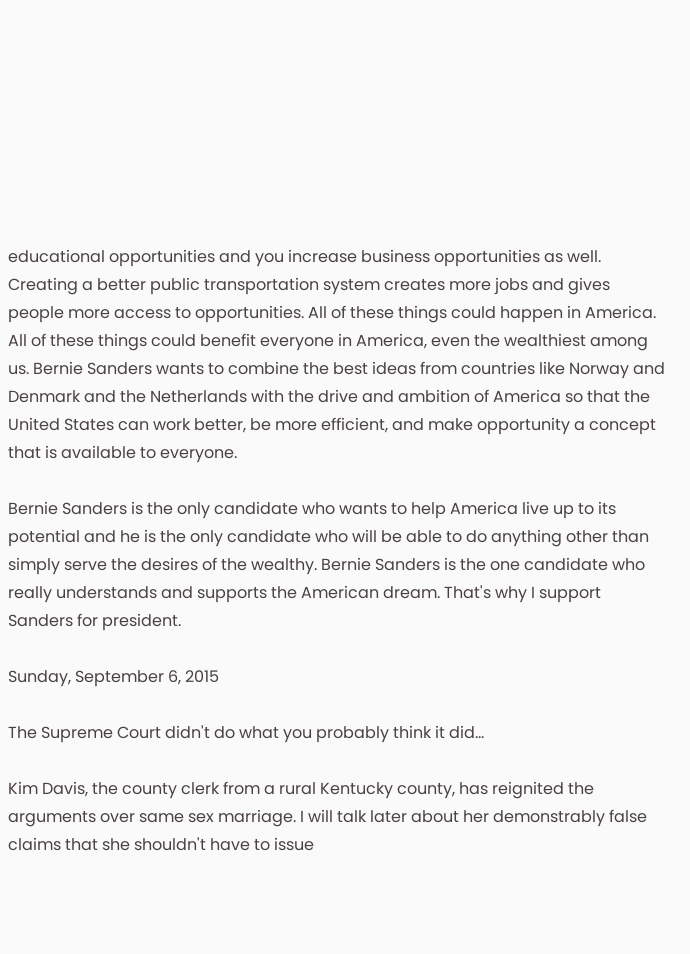educational opportunities and you increase business opportunities as well. Creating a better public transportation system creates more jobs and gives people more access to opportunities. All of these things could happen in America. All of these things could benefit everyone in America, even the wealthiest among us. Bernie Sanders wants to combine the best ideas from countries like Norway and Denmark and the Netherlands with the drive and ambition of America so that the United States can work better, be more efficient, and make opportunity a concept that is available to everyone.

Bernie Sanders is the only candidate who wants to help America live up to its potential and he is the only candidate who will be able to do anything other than simply serve the desires of the wealthy. Bernie Sanders is the one candidate who really understands and supports the American dream. That's why I support Sanders for president.

Sunday, September 6, 2015

The Supreme Court didn't do what you probably think it did...

Kim Davis, the county clerk from a rural Kentucky county, has reignited the arguments over same sex marriage. I will talk later about her demonstrably false claims that she shouldn't have to issue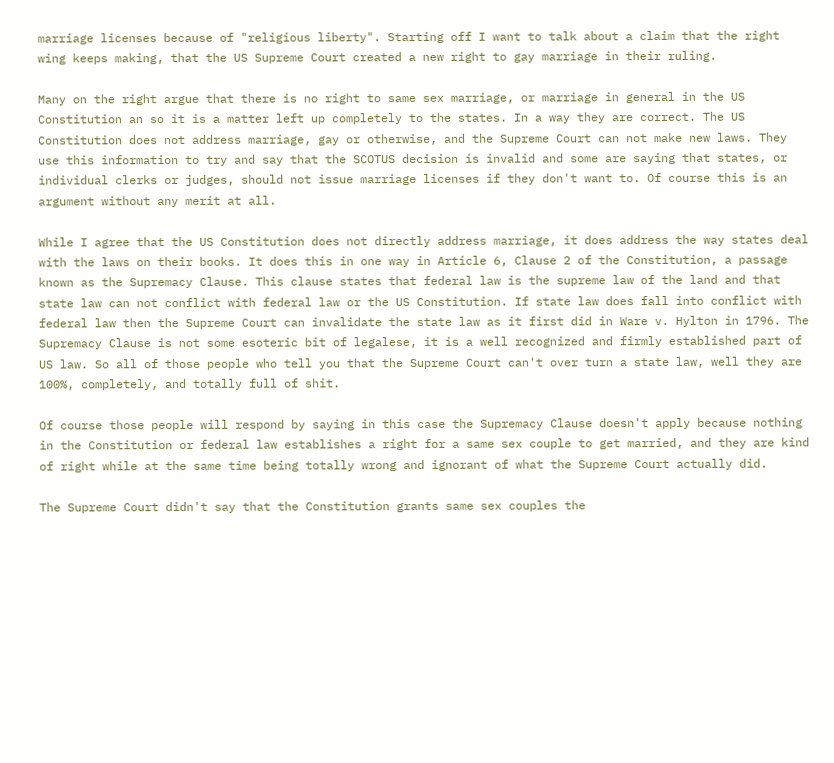marriage licenses because of "religious liberty". Starting off I want to talk about a claim that the right wing keeps making, that the US Supreme Court created a new right to gay marriage in their ruling.

Many on the right argue that there is no right to same sex marriage, or marriage in general in the US Constitution an so it is a matter left up completely to the states. In a way they are correct. The US Constitution does not address marriage, gay or otherwise, and the Supreme Court can not make new laws. They use this information to try and say that the SCOTUS decision is invalid and some are saying that states, or individual clerks or judges, should not issue marriage licenses if they don't want to. Of course this is an argument without any merit at all.

While I agree that the US Constitution does not directly address marriage, it does address the way states deal with the laws on their books. It does this in one way in Article 6, Clause 2 of the Constitution, a passage known as the Supremacy Clause. This clause states that federal law is the supreme law of the land and that state law can not conflict with federal law or the US Constitution. If state law does fall into conflict with federal law then the Supreme Court can invalidate the state law as it first did in Ware v. Hylton in 1796. The Supremacy Clause is not some esoteric bit of legalese, it is a well recognized and firmly established part of US law. So all of those people who tell you that the Supreme Court can't over turn a state law, well they are 100%, completely, and totally full of shit.

Of course those people will respond by saying in this case the Supremacy Clause doesn't apply because nothing in the Constitution or federal law establishes a right for a same sex couple to get married, and they are kind of right while at the same time being totally wrong and ignorant of what the Supreme Court actually did.

The Supreme Court didn't say that the Constitution grants same sex couples the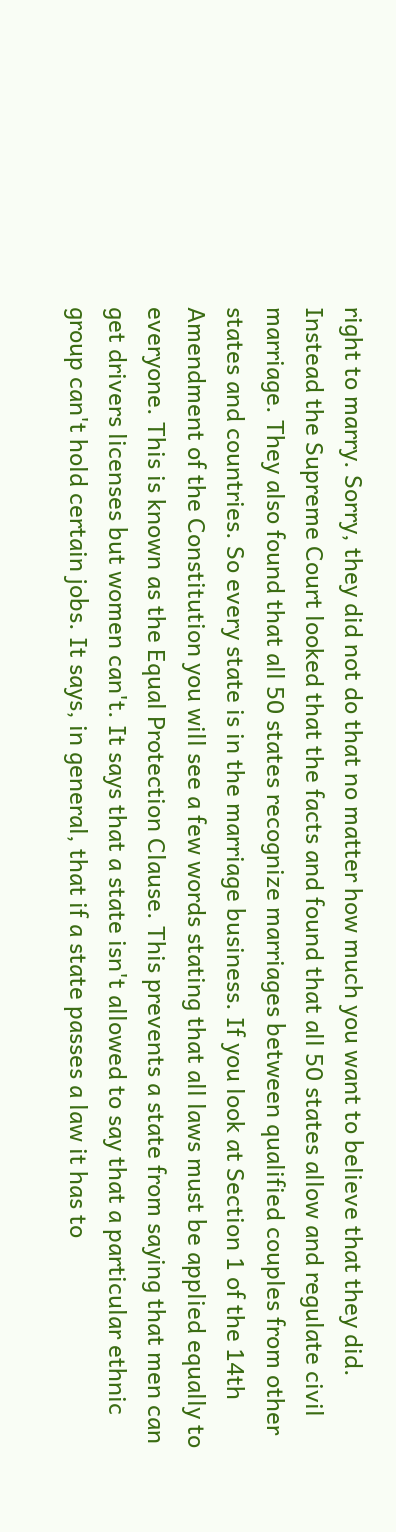right to marry. Sorry, they did not do that no matter how much you want to believe that they did. Instead the Supreme Court looked that the facts and found that all 50 states allow and regulate civil marriage. They also found that all 50 states recognize marriages between qualified couples from other states and countries. So every state is in the marriage business. If you look at Section 1 of the 14th Amendment of the Constitution you will see a few words stating that all laws must be applied equally to everyone. This is known as the Equal Protection Clause. This prevents a state from saying that men can get drivers licenses but women can't. It says that a state isn't allowed to say that a particular ethnic group can't hold certain jobs. It says, in general, that if a state passes a law it has to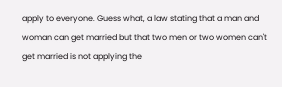apply to everyone. Guess what, a law stating that a man and woman can get married but that two men or two women can't get married is not applying the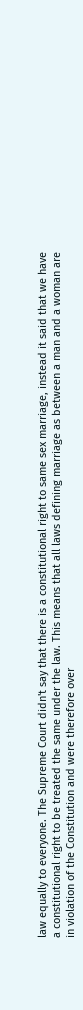law equally to everyone. The Supreme Court didn't say that there is a constitutional right to same sex marriage, instead it said that we have a constitutional right to be treated the same under the law. This means that all laws defining marriage as between a man and a woman are in violation of the Constitution and were therefore over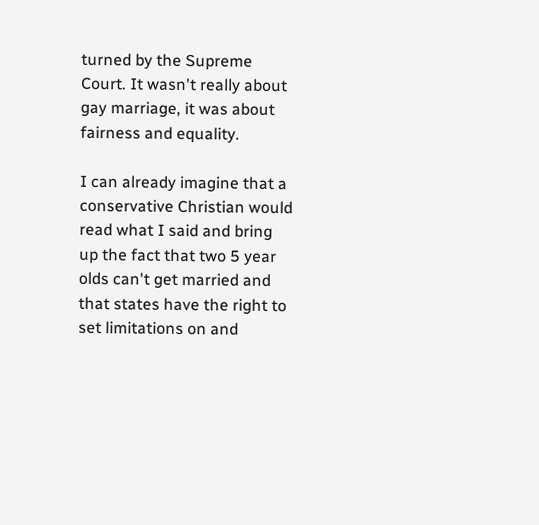turned by the Supreme Court. It wasn't really about gay marriage, it was about fairness and equality.

I can already imagine that a conservative Christian would read what I said and bring up the fact that two 5 year olds can't get married and that states have the right to set limitations on and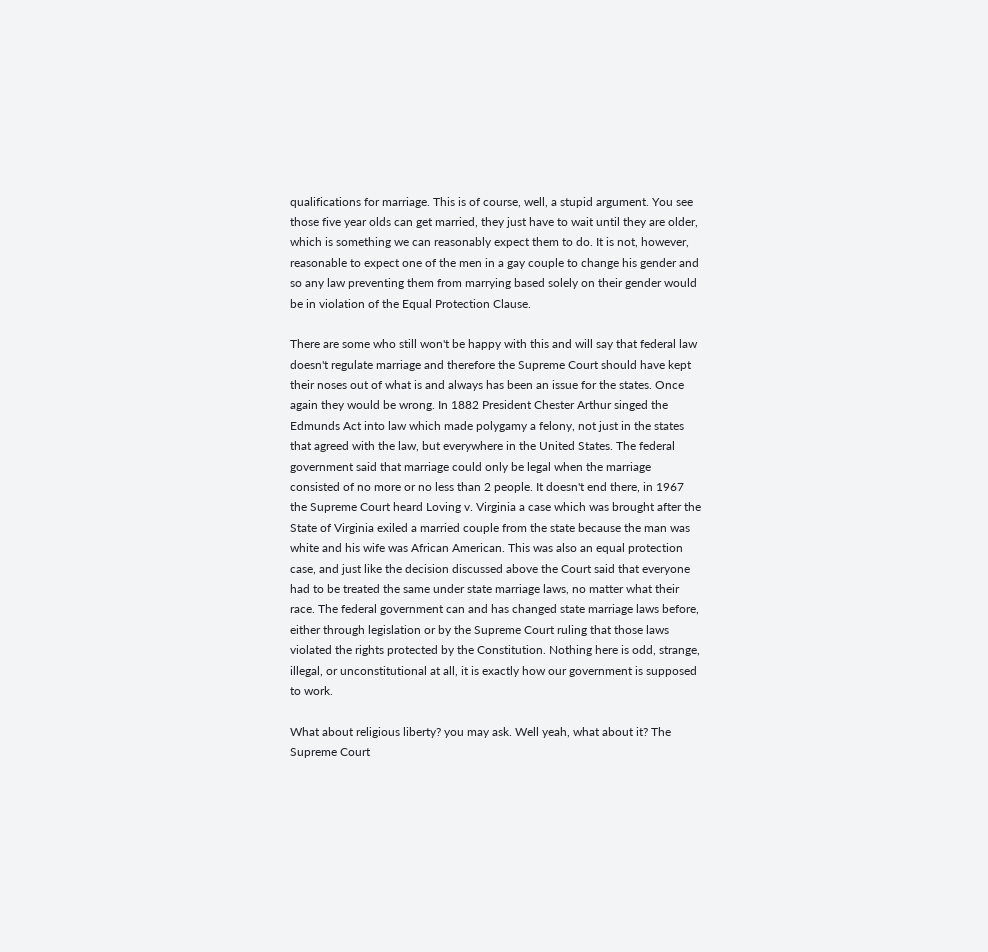qualifications for marriage. This is of course, well, a stupid argument. You see those five year olds can get married, they just have to wait until they are older, which is something we can reasonably expect them to do. It is not, however, reasonable to expect one of the men in a gay couple to change his gender and so any law preventing them from marrying based solely on their gender would be in violation of the Equal Protection Clause.

There are some who still won't be happy with this and will say that federal law doesn't regulate marriage and therefore the Supreme Court should have kept their noses out of what is and always has been an issue for the states. Once again they would be wrong. In 1882 President Chester Arthur singed the Edmunds Act into law which made polygamy a felony, not just in the states that agreed with the law, but everywhere in the United States. The federal government said that marriage could only be legal when the marriage consisted of no more or no less than 2 people. It doesn't end there, in 1967 the Supreme Court heard Loving v. Virginia a case which was brought after the State of Virginia exiled a married couple from the state because the man was white and his wife was African American. This was also an equal protection case, and just like the decision discussed above the Court said that everyone had to be treated the same under state marriage laws, no matter what their race. The federal government can and has changed state marriage laws before, either through legislation or by the Supreme Court ruling that those laws violated the rights protected by the Constitution. Nothing here is odd, strange, illegal, or unconstitutional at all, it is exactly how our government is supposed to work.

What about religious liberty? you may ask. Well yeah, what about it? The Supreme Court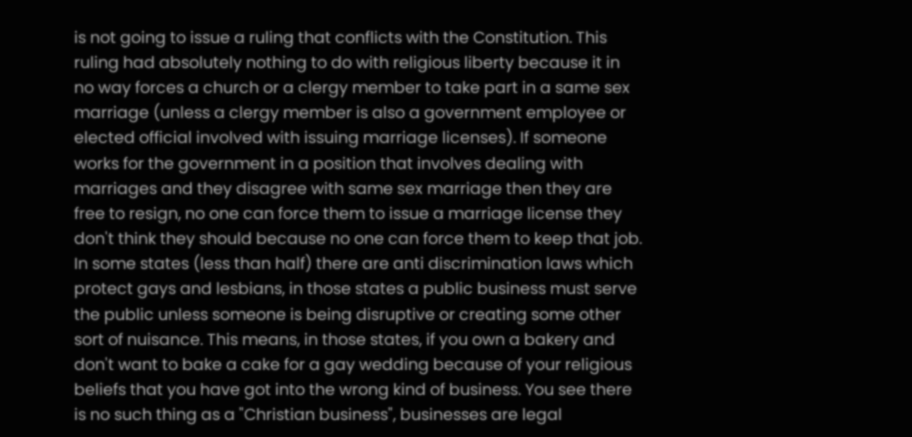is not going to issue a ruling that conflicts with the Constitution. This ruling had absolutely nothing to do with religious liberty because it in no way forces a church or a clergy member to take part in a same sex marriage (unless a clergy member is also a government employee or elected official involved with issuing marriage licenses). If someone works for the government in a position that involves dealing with marriages and they disagree with same sex marriage then they are free to resign, no one can force them to issue a marriage license they don't think they should because no one can force them to keep that job. In some states (less than half) there are anti discrimination laws which protect gays and lesbians, in those states a public business must serve the public unless someone is being disruptive or creating some other sort of nuisance. This means, in those states, if you own a bakery and don't want to bake a cake for a gay wedding because of your religious beliefs that you have got into the wrong kind of business. You see there is no such thing as a "Christian business", businesses are legal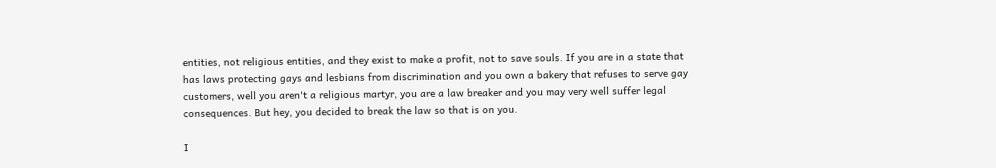entities, not religious entities, and they exist to make a profit, not to save souls. If you are in a state that has laws protecting gays and lesbians from discrimination and you own a bakery that refuses to serve gay customers, well you aren't a religious martyr, you are a law breaker and you may very well suffer legal consequences. But hey, you decided to break the law so that is on you.

I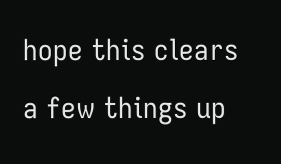hope this clears a few things up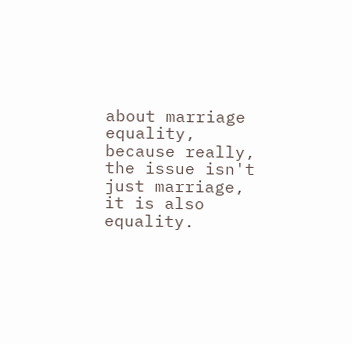about marriage equality, because really, the issue isn't just marriage, it is also equality.